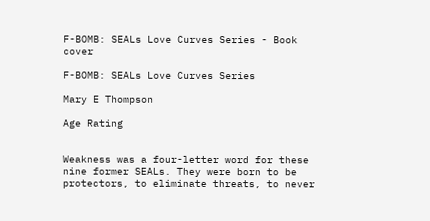F-BOMB: SEALs Love Curves Series - Book cover

F-BOMB: SEALs Love Curves Series

Mary E Thompson

Age Rating


Weakness was a four-letter word for these nine former SEALs. They were born to be protectors, to eliminate threats, to never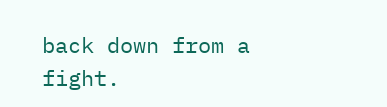back down from a fight.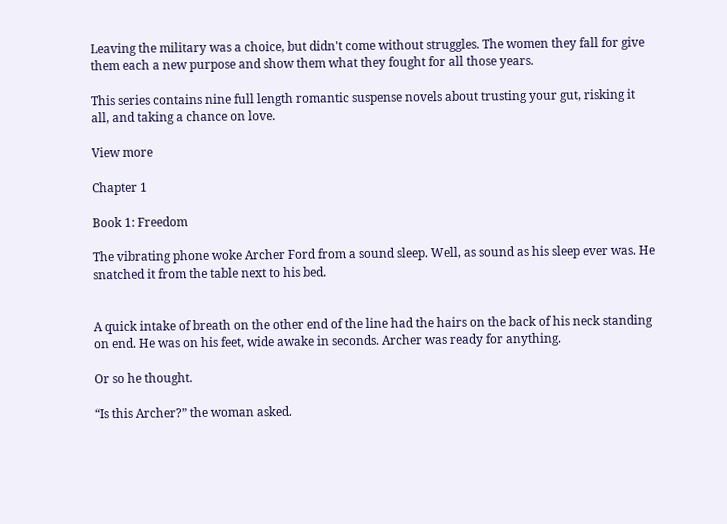Leaving the military was a choice, but didn't come without struggles. The women they fall for give them each a new purpose and show them what they fought for all those years.

This series contains nine full length romantic suspense novels about trusting your gut, risking it all, and taking a chance on love.

View more

Chapter 1

Book 1: Freedom

The vibrating phone woke Archer Ford from a sound sleep. Well, as sound as his sleep ever was. He snatched it from the table next to his bed.


A quick intake of breath on the other end of the line had the hairs on the back of his neck standing on end. He was on his feet, wide awake in seconds. Archer was ready for anything.

Or so he thought.

“Is this Archer?” the woman asked.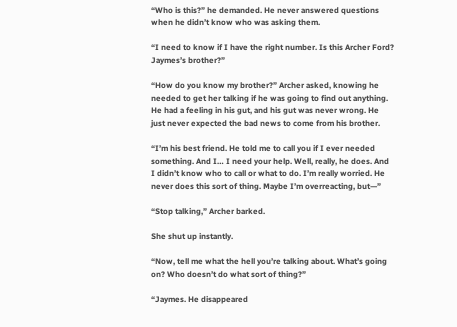“Who is this?” he demanded. He never answered questions when he didn’t know who was asking them.

“I need to know if I have the right number. Is this Archer Ford? Jaymes’s brother?”

“How do you know my brother?” Archer asked, knowing he needed to get her talking if he was going to find out anything. He had a feeling in his gut, and his gut was never wrong. He just never expected the bad news to come from his brother.

“I’m his best friend. He told me to call you if I ever needed something. And I… I need your help. Well, really, he does. And I didn’t know who to call or what to do. I’m really worried. He never does this sort of thing. Maybe I’m overreacting, but—”

“Stop talking,” Archer barked.

She shut up instantly.

“Now, tell me what the hell you’re talking about. What’s going on? Who doesn’t do what sort of thing?”

“Jaymes. He disappeared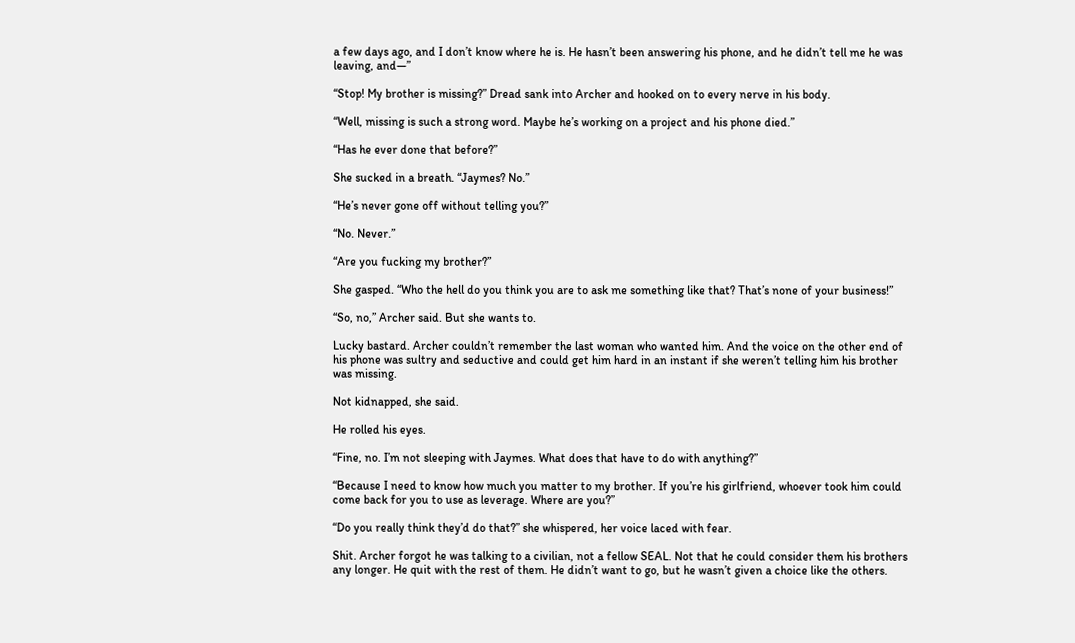a few days ago, and I don’t know where he is. He hasn’t been answering his phone, and he didn’t tell me he was leaving, and—”

“Stop! My brother is missing?” Dread sank into Archer and hooked on to every nerve in his body.

“Well, missing is such a strong word. Maybe he’s working on a project and his phone died.”

“Has he ever done that before?”

She sucked in a breath. “Jaymes? No.”

“He’s never gone off without telling you?”

“No. Never.”

“Are you fucking my brother?”

She gasped. “Who the hell do you think you are to ask me something like that? That’s none of your business!”

“So, no,” Archer said. But she wants to.

Lucky bastard. Archer couldn’t remember the last woman who wanted him. And the voice on the other end of his phone was sultry and seductive and could get him hard in an instant if she weren’t telling him his brother was missing.

Not kidnapped, she said.

He rolled his eyes.

“Fine, no. I’m not sleeping with Jaymes. What does that have to do with anything?”

“Because I need to know how much you matter to my brother. If you’re his girlfriend, whoever took him could come back for you to use as leverage. Where are you?”

“Do you really think they’d do that?” she whispered, her voice laced with fear.

Shit. Archer forgot he was talking to a civilian, not a fellow SEAL. Not that he could consider them his brothers any longer. He quit with the rest of them. He didn’t want to go, but he wasn’t given a choice like the others.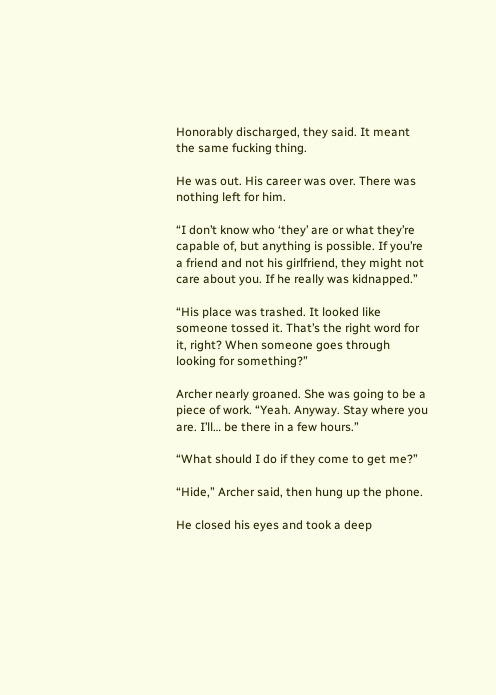Honorably discharged, they said. It meant the same fucking thing.

He was out. His career was over. There was nothing left for him.

“I don’t know who ‘they’ are or what they’re capable of, but anything is possible. If you’re a friend and not his girlfriend, they might not care about you. If he really was kidnapped.”

“His place was trashed. It looked like someone tossed it. That’s the right word for it, right? When someone goes through looking for something?”

Archer nearly groaned. She was going to be a piece of work. “Yeah. Anyway. Stay where you are. I’ll… be there in a few hours.”

“What should I do if they come to get me?”

“Hide,” Archer said, then hung up the phone.

He closed his eyes and took a deep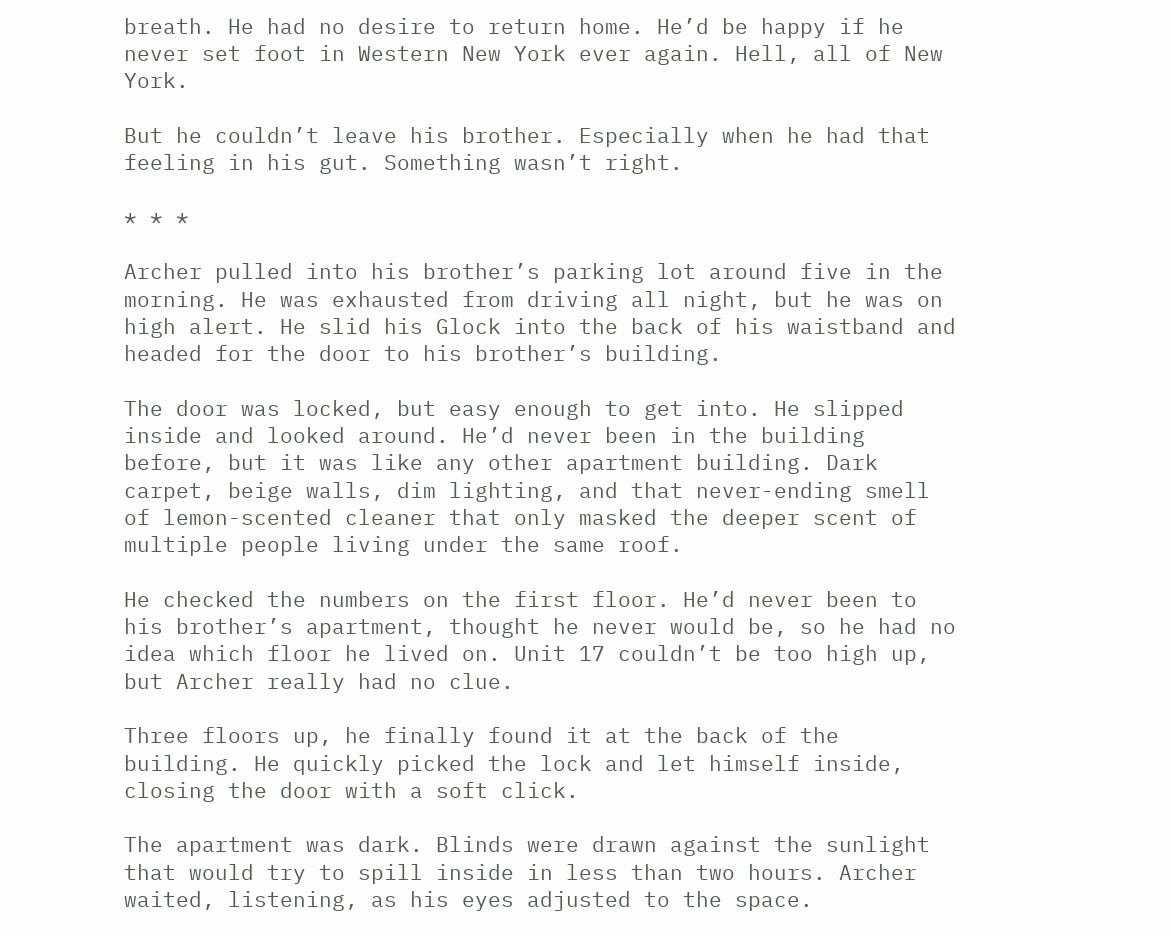breath. He had no desire to return home. He’d be happy if he never set foot in Western New York ever again. Hell, all of New York.

But he couldn’t leave his brother. Especially when he had that feeling in his gut. Something wasn’t right.

* * *

Archer pulled into his brother’s parking lot around five in the morning. He was exhausted from driving all night, but he was on high alert. He slid his Glock into the back of his waistband and headed for the door to his brother’s building.

The door was locked, but easy enough to get into. He slipped inside and looked around. He’d never been in the building before, but it was like any other apartment building. Dark carpet, beige walls, dim lighting, and that never-ending smell of lemon-scented cleaner that only masked the deeper scent of multiple people living under the same roof.

He checked the numbers on the first floor. He’d never been to his brother’s apartment, thought he never would be, so he had no idea which floor he lived on. Unit 17 couldn’t be too high up, but Archer really had no clue.

Three floors up, he finally found it at the back of the building. He quickly picked the lock and let himself inside, closing the door with a soft click.

The apartment was dark. Blinds were drawn against the sunlight that would try to spill inside in less than two hours. Archer waited, listening, as his eyes adjusted to the space.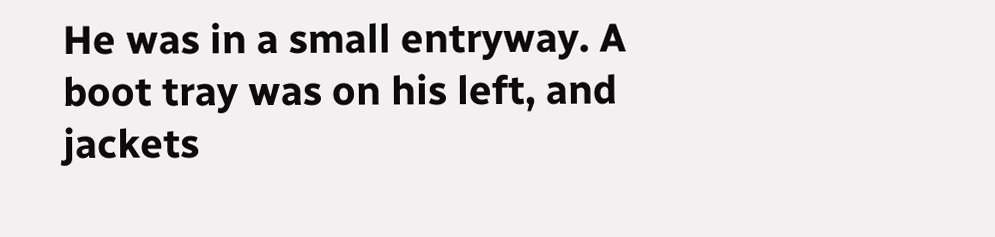He was in a small entryway. A boot tray was on his left, and jackets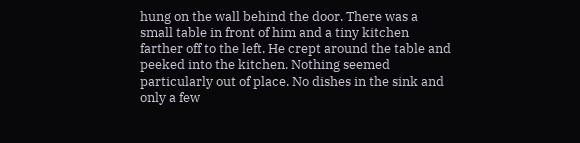hung on the wall behind the door. There was a small table in front of him and a tiny kitchen farther off to the left. He crept around the table and peeked into the kitchen. Nothing seemed particularly out of place. No dishes in the sink and only a few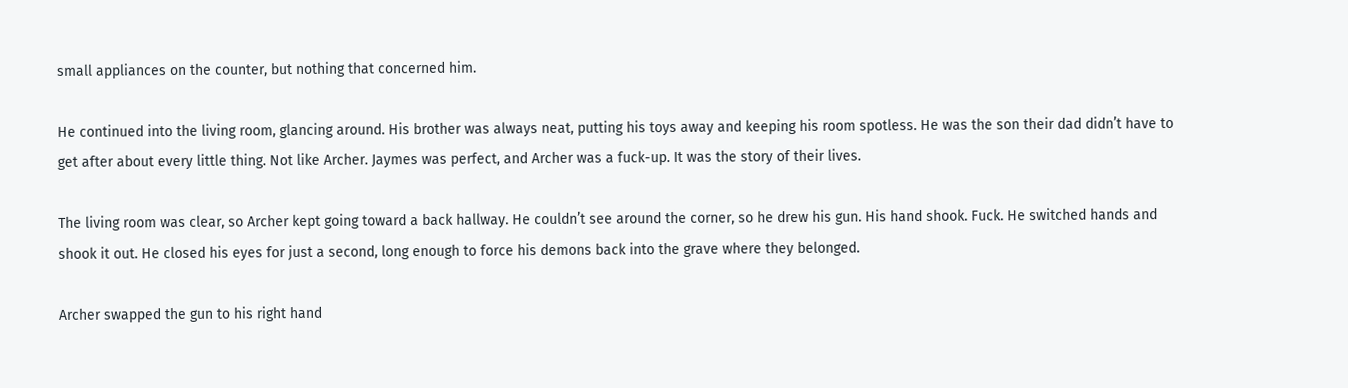small appliances on the counter, but nothing that concerned him.

He continued into the living room, glancing around. His brother was always neat, putting his toys away and keeping his room spotless. He was the son their dad didn’t have to get after about every little thing. Not like Archer. Jaymes was perfect, and Archer was a fuck-up. It was the story of their lives.

The living room was clear, so Archer kept going toward a back hallway. He couldn’t see around the corner, so he drew his gun. His hand shook. Fuck. He switched hands and shook it out. He closed his eyes for just a second, long enough to force his demons back into the grave where they belonged.

Archer swapped the gun to his right hand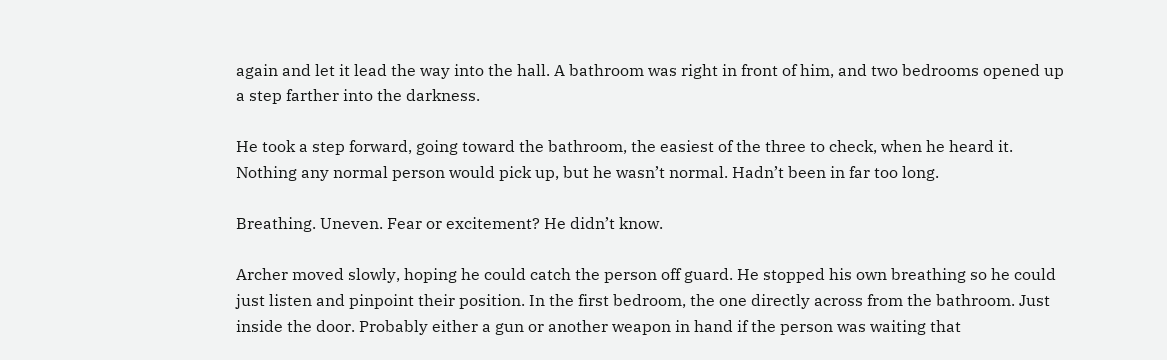again and let it lead the way into the hall. A bathroom was right in front of him, and two bedrooms opened up a step farther into the darkness.

He took a step forward, going toward the bathroom, the easiest of the three to check, when he heard it. Nothing any normal person would pick up, but he wasn’t normal. Hadn’t been in far too long.

Breathing. Uneven. Fear or excitement? He didn’t know.

Archer moved slowly, hoping he could catch the person off guard. He stopped his own breathing so he could just listen and pinpoint their position. In the first bedroom, the one directly across from the bathroom. Just inside the door. Probably either a gun or another weapon in hand if the person was waiting that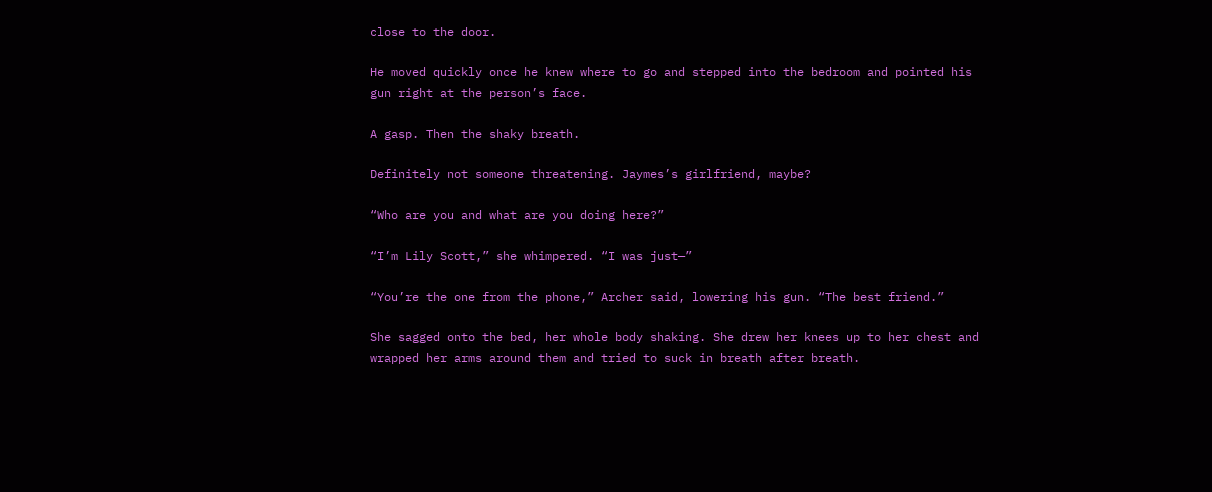close to the door.

He moved quickly once he knew where to go and stepped into the bedroom and pointed his gun right at the person’s face.

A gasp. Then the shaky breath.

Definitely not someone threatening. Jaymes’s girlfriend, maybe?

“Who are you and what are you doing here?”

“I’m Lily Scott,” she whimpered. “I was just—”

“You’re the one from the phone,” Archer said, lowering his gun. “The best friend.”

She sagged onto the bed, her whole body shaking. She drew her knees up to her chest and wrapped her arms around them and tried to suck in breath after breath.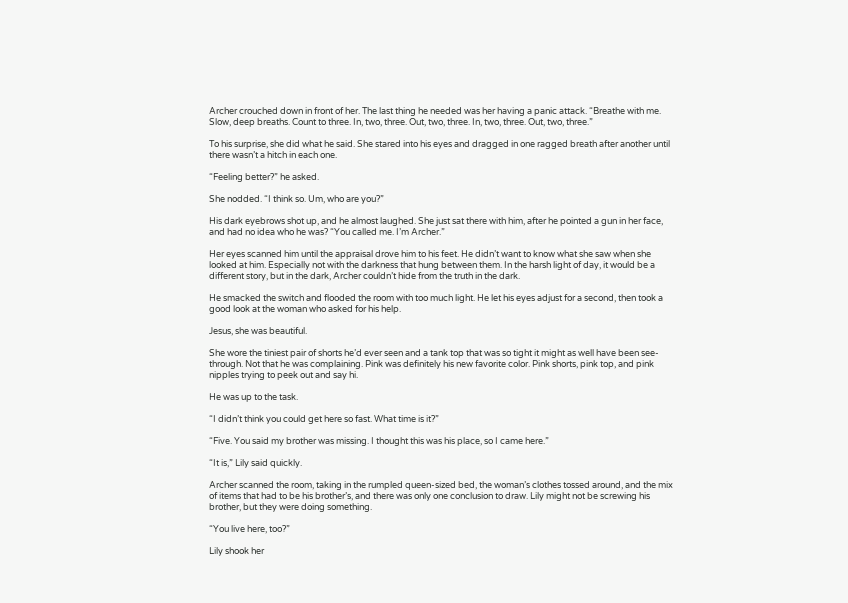Archer crouched down in front of her. The last thing he needed was her having a panic attack. “Breathe with me. Slow, deep breaths. Count to three. In, two, three. Out, two, three. In, two, three. Out, two, three.”

To his surprise, she did what he said. She stared into his eyes and dragged in one ragged breath after another until there wasn’t a hitch in each one.

“Feeling better?” he asked.

She nodded. “I think so. Um, who are you?”

His dark eyebrows shot up, and he almost laughed. She just sat there with him, after he pointed a gun in her face, and had no idea who he was? “You called me. I’m Archer.”

Her eyes scanned him until the appraisal drove him to his feet. He didn’t want to know what she saw when she looked at him. Especially not with the darkness that hung between them. In the harsh light of day, it would be a different story, but in the dark, Archer couldn’t hide from the truth in the dark.

He smacked the switch and flooded the room with too much light. He let his eyes adjust for a second, then took a good look at the woman who asked for his help.

Jesus, she was beautiful.

She wore the tiniest pair of shorts he’d ever seen and a tank top that was so tight it might as well have been see-through. Not that he was complaining. Pink was definitely his new favorite color. Pink shorts, pink top, and pink nipples trying to peek out and say hi.

He was up to the task.

“I didn’t think you could get here so fast. What time is it?”

“Five. You said my brother was missing. I thought this was his place, so I came here.”

“It is,” Lily said quickly.

Archer scanned the room, taking in the rumpled queen-sized bed, the woman’s clothes tossed around, and the mix of items that had to be his brother’s, and there was only one conclusion to draw. Lily might not be screwing his brother, but they were doing something.

“You live here, too?”

Lily shook her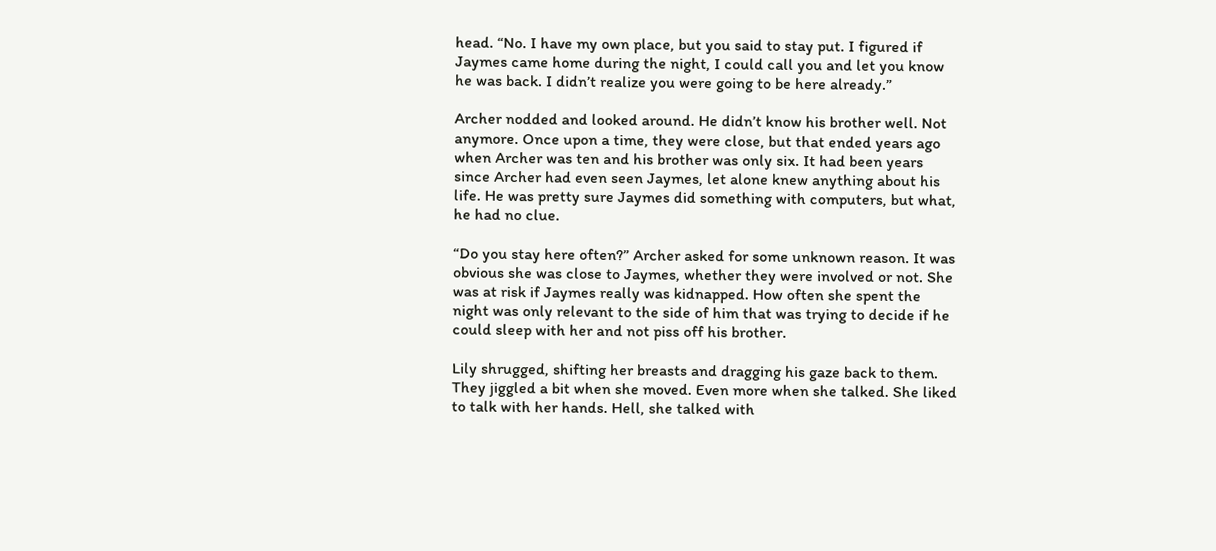head. “No. I have my own place, but you said to stay put. I figured if Jaymes came home during the night, I could call you and let you know he was back. I didn’t realize you were going to be here already.”

Archer nodded and looked around. He didn’t know his brother well. Not anymore. Once upon a time, they were close, but that ended years ago when Archer was ten and his brother was only six. It had been years since Archer had even seen Jaymes, let alone knew anything about his life. He was pretty sure Jaymes did something with computers, but what, he had no clue.

“Do you stay here often?” Archer asked for some unknown reason. It was obvious she was close to Jaymes, whether they were involved or not. She was at risk if Jaymes really was kidnapped. How often she spent the night was only relevant to the side of him that was trying to decide if he could sleep with her and not piss off his brother.

Lily shrugged, shifting her breasts and dragging his gaze back to them. They jiggled a bit when she moved. Even more when she talked. She liked to talk with her hands. Hell, she talked with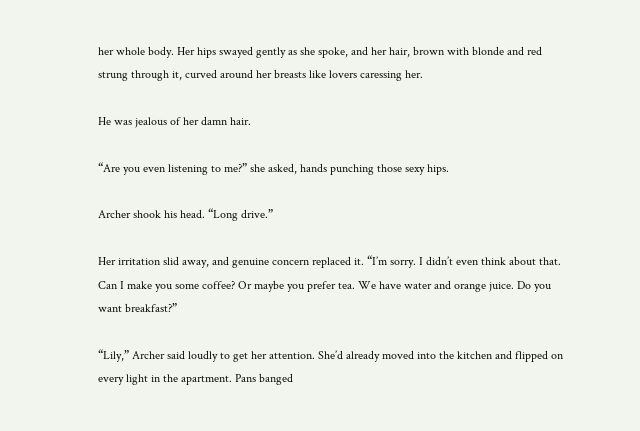her whole body. Her hips swayed gently as she spoke, and her hair, brown with blonde and red strung through it, curved around her breasts like lovers caressing her.

He was jealous of her damn hair.

“Are you even listening to me?” she asked, hands punching those sexy hips.

Archer shook his head. “Long drive.”

Her irritation slid away, and genuine concern replaced it. “I’m sorry. I didn’t even think about that. Can I make you some coffee? Or maybe you prefer tea. We have water and orange juice. Do you want breakfast?”

“Lily,” Archer said loudly to get her attention. She’d already moved into the kitchen and flipped on every light in the apartment. Pans banged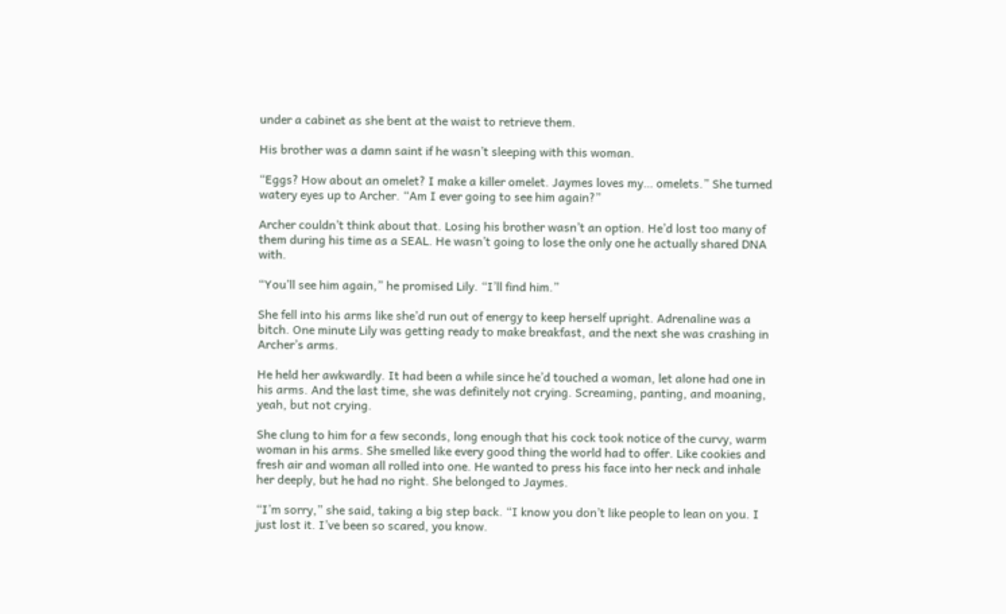under a cabinet as she bent at the waist to retrieve them.

His brother was a damn saint if he wasn’t sleeping with this woman.

“Eggs? How about an omelet? I make a killer omelet. Jaymes loves my… omelets.” She turned watery eyes up to Archer. “Am I ever going to see him again?”

Archer couldn’t think about that. Losing his brother wasn’t an option. He’d lost too many of them during his time as a SEAL. He wasn’t going to lose the only one he actually shared DNA with.

“You’ll see him again,” he promised Lily. “I’ll find him.”

She fell into his arms like she’d run out of energy to keep herself upright. Adrenaline was a bitch. One minute Lily was getting ready to make breakfast, and the next she was crashing in Archer’s arms.

He held her awkwardly. It had been a while since he’d touched a woman, let alone had one in his arms. And the last time, she was definitely not crying. Screaming, panting, and moaning, yeah, but not crying.

She clung to him for a few seconds, long enough that his cock took notice of the curvy, warm woman in his arms. She smelled like every good thing the world had to offer. Like cookies and fresh air and woman all rolled into one. He wanted to press his face into her neck and inhale her deeply, but he had no right. She belonged to Jaymes.

“I’m sorry,” she said, taking a big step back. “I know you don’t like people to lean on you. I just lost it. I’ve been so scared, you know.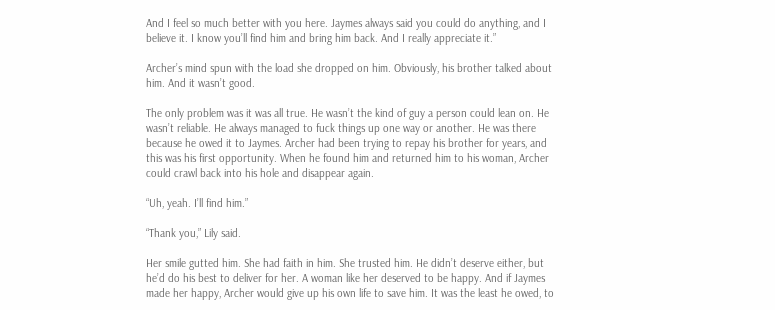And I feel so much better with you here. Jaymes always said you could do anything, and I believe it. I know you’ll find him and bring him back. And I really appreciate it.”

Archer’s mind spun with the load she dropped on him. Obviously, his brother talked about him. And it wasn’t good.

The only problem was it was all true. He wasn’t the kind of guy a person could lean on. He wasn’t reliable. He always managed to fuck things up one way or another. He was there because he owed it to Jaymes. Archer had been trying to repay his brother for years, and this was his first opportunity. When he found him and returned him to his woman, Archer could crawl back into his hole and disappear again.

“Uh, yeah. I’ll find him.”

“Thank you,” Lily said.

Her smile gutted him. She had faith in him. She trusted him. He didn’t deserve either, but he’d do his best to deliver for her. A woman like her deserved to be happy. And if Jaymes made her happy, Archer would give up his own life to save him. It was the least he owed, to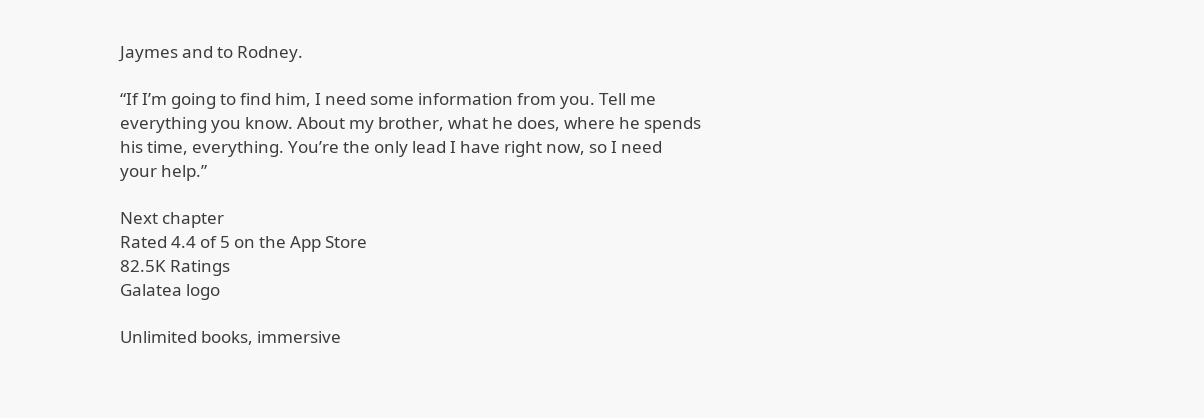Jaymes and to Rodney.

“If I’m going to find him, I need some information from you. Tell me everything you know. About my brother, what he does, where he spends his time, everything. You’re the only lead I have right now, so I need your help.”

Next chapter
Rated 4.4 of 5 on the App Store
82.5K Ratings
Galatea logo

Unlimited books, immersive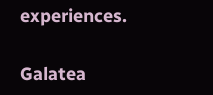experiences.

Galatea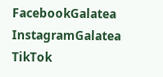FacebookGalatea InstagramGalatea TikTok